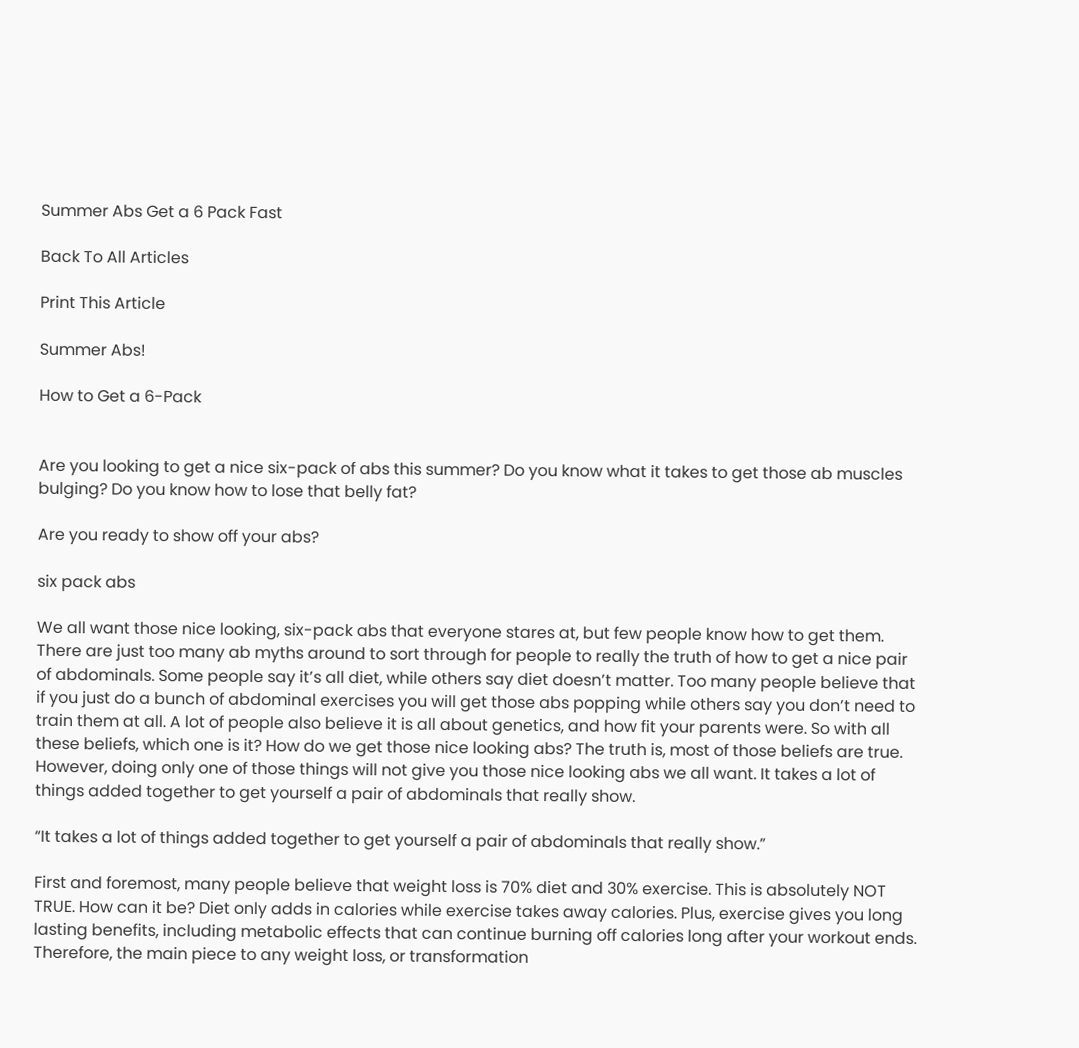Summer Abs Get a 6 Pack Fast

Back To All Articles

Print This Article

Summer Abs!

How to Get a 6-Pack


Are you looking to get a nice six-pack of abs this summer? Do you know what it takes to get those ab muscles bulging? Do you know how to lose that belly fat?

Are you ready to show off your abs?

six pack abs

We all want those nice looking, six-pack abs that everyone stares at, but few people know how to get them. There are just too many ab myths around to sort through for people to really the truth of how to get a nice pair of abdominals. Some people say it’s all diet, while others say diet doesn’t matter. Too many people believe that if you just do a bunch of abdominal exercises you will get those abs popping while others say you don’t need to train them at all. A lot of people also believe it is all about genetics, and how fit your parents were. So with all these beliefs, which one is it? How do we get those nice looking abs? The truth is, most of those beliefs are true. However, doing only one of those things will not give you those nice looking abs we all want. It takes a lot of things added together to get yourself a pair of abdominals that really show.

“It takes a lot of things added together to get yourself a pair of abdominals that really show.”

First and foremost, many people believe that weight loss is 70% diet and 30% exercise. This is absolutely NOT TRUE. How can it be? Diet only adds in calories while exercise takes away calories. Plus, exercise gives you long lasting benefits, including metabolic effects that can continue burning off calories long after your workout ends. Therefore, the main piece to any weight loss, or transformation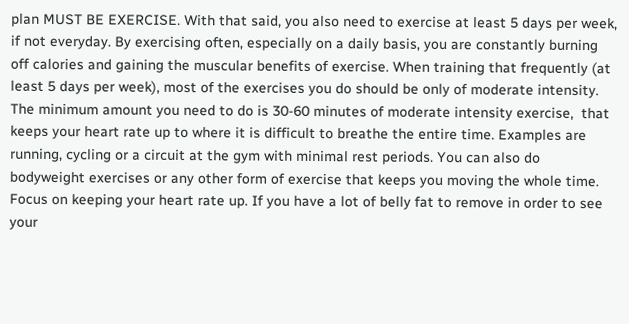plan MUST BE EXERCISE. With that said, you also need to exercise at least 5 days per week, if not everyday. By exercising often, especially on a daily basis, you are constantly burning off calories and gaining the muscular benefits of exercise. When training that frequently (at least 5 days per week), most of the exercises you do should be only of moderate intensity. The minimum amount you need to do is 30-60 minutes of moderate intensity exercise,  that keeps your heart rate up to where it is difficult to breathe the entire time. Examples are running, cycling or a circuit at the gym with minimal rest periods. You can also do bodyweight exercises or any other form of exercise that keeps you moving the whole time. Focus on keeping your heart rate up. If you have a lot of belly fat to remove in order to see your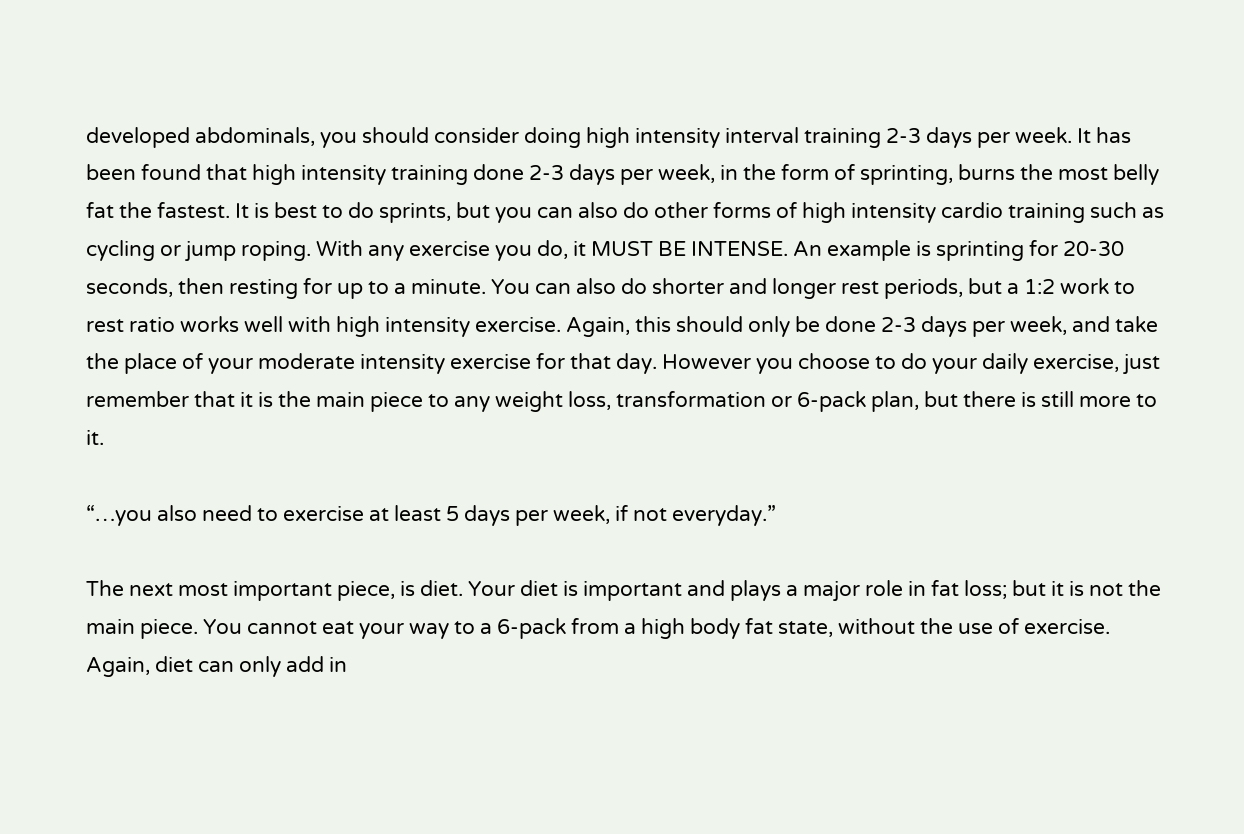developed abdominals, you should consider doing high intensity interval training 2-3 days per week. It has been found that high intensity training done 2-3 days per week, in the form of sprinting, burns the most belly fat the fastest. It is best to do sprints, but you can also do other forms of high intensity cardio training such as cycling or jump roping. With any exercise you do, it MUST BE INTENSE. An example is sprinting for 20-30 seconds, then resting for up to a minute. You can also do shorter and longer rest periods, but a 1:2 work to rest ratio works well with high intensity exercise. Again, this should only be done 2-3 days per week, and take the place of your moderate intensity exercise for that day. However you choose to do your daily exercise, just remember that it is the main piece to any weight loss, transformation or 6-pack plan, but there is still more to it.

“…you also need to exercise at least 5 days per week, if not everyday.”

The next most important piece, is diet. Your diet is important and plays a major role in fat loss; but it is not the main piece. You cannot eat your way to a 6-pack from a high body fat state, without the use of exercise. Again, diet can only add in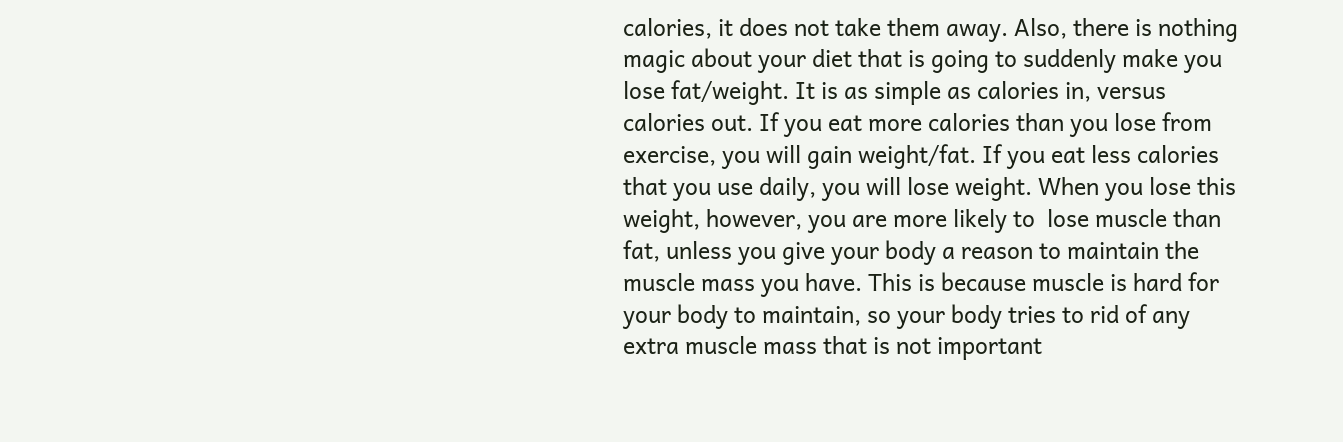calories, it does not take them away. Also, there is nothing magic about your diet that is going to suddenly make you lose fat/weight. It is as simple as calories in, versus calories out. If you eat more calories than you lose from exercise, you will gain weight/fat. If you eat less calories that you use daily, you will lose weight. When you lose this weight, however, you are more likely to  lose muscle than fat, unless you give your body a reason to maintain the muscle mass you have. This is because muscle is hard for your body to maintain, so your body tries to rid of any extra muscle mass that is not important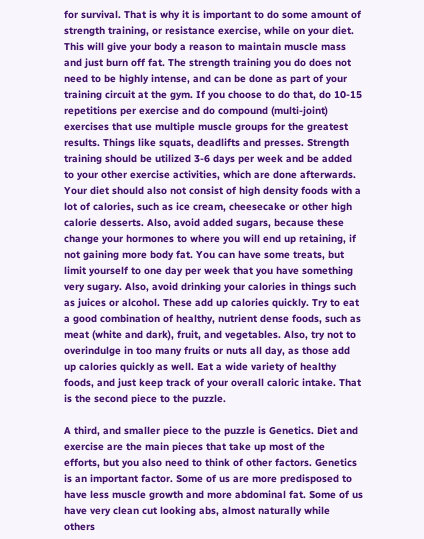for survival. That is why it is important to do some amount of strength training, or resistance exercise, while on your diet. This will give your body a reason to maintain muscle mass and just burn off fat. The strength training you do does not need to be highly intense, and can be done as part of your training circuit at the gym. If you choose to do that, do 10-15 repetitions per exercise and do compound (multi-joint) exercises that use multiple muscle groups for the greatest results. Things like squats, deadlifts and presses. Strength training should be utilized 3-6 days per week and be added to your other exercise activities, which are done afterwards. Your diet should also not consist of high density foods with a lot of calories, such as ice cream, cheesecake or other high calorie desserts. Also, avoid added sugars, because these change your hormones to where you will end up retaining, if not gaining more body fat. You can have some treats, but limit yourself to one day per week that you have something very sugary. Also, avoid drinking your calories in things such as juices or alcohol. These add up calories quickly. Try to eat a good combination of healthy, nutrient dense foods, such as meat (white and dark), fruit, and vegetables. Also, try not to overindulge in too many fruits or nuts all day, as those add up calories quickly as well. Eat a wide variety of healthy foods, and just keep track of your overall caloric intake. That is the second piece to the puzzle.

A third, and smaller piece to the puzzle is Genetics. Diet and exercise are the main pieces that take up most of the efforts, but you also need to think of other factors. Genetics is an important factor. Some of us are more predisposed to have less muscle growth and more abdominal fat. Some of us have very clean cut looking abs, almost naturally while others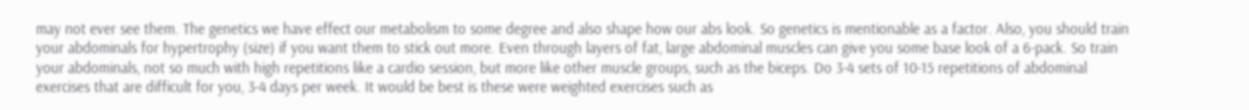may not ever see them. The genetics we have effect our metabolism to some degree and also shape how our abs look. So genetics is mentionable as a factor. Also, you should train your abdominals for hypertrophy (size) if you want them to stick out more. Even through layers of fat, large abdominal muscles can give you some base look of a 6-pack. So train your abdominals, not so much with high repetitions like a cardio session, but more like other muscle groups, such as the biceps. Do 3-4 sets of 10-15 repetitions of abdominal exercises that are difficult for you, 3-4 days per week. It would be best is these were weighted exercises such as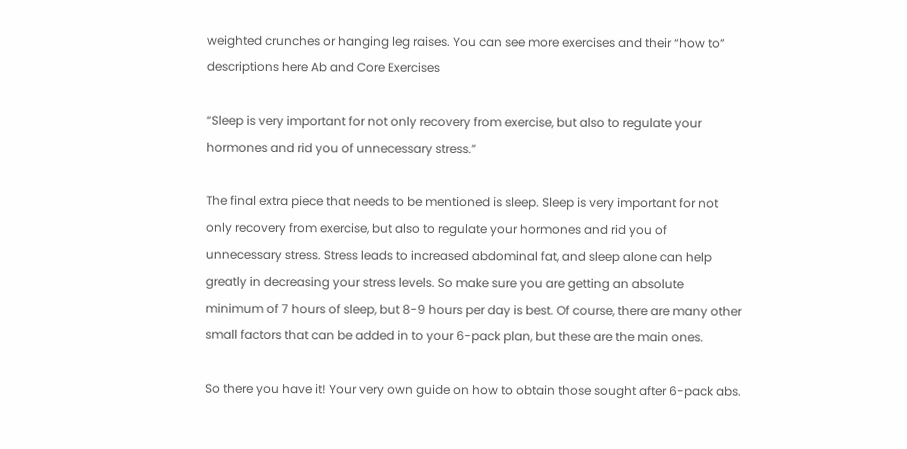weighted crunches or hanging leg raises. You can see more exercises and their “how to” descriptions here Ab and Core Exercises

“Sleep is very important for not only recovery from exercise, but also to regulate your hormones and rid you of unnecessary stress.”

The final extra piece that needs to be mentioned is sleep. Sleep is very important for not only recovery from exercise, but also to regulate your hormones and rid you of unnecessary stress. Stress leads to increased abdominal fat, and sleep alone can help greatly in decreasing your stress levels. So make sure you are getting an absolute minimum of 7 hours of sleep, but 8-9 hours per day is best. Of course, there are many other small factors that can be added in to your 6-pack plan, but these are the main ones.

So there you have it! Your very own guide on how to obtain those sought after 6-pack abs.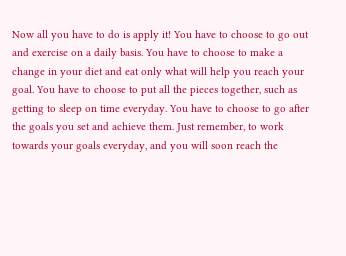Now all you have to do is apply it! You have to choose to go out and exercise on a daily basis. You have to choose to make a change in your diet and eat only what will help you reach your goal. You have to choose to put all the pieces together, such as getting to sleep on time everyday. You have to choose to go after the goals you set and achieve them. Just remember, to work towards your goals everyday, and you will soon reach the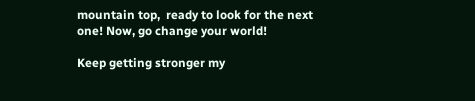mountain top,  ready to look for the next one! Now, go change your world!

Keep getting stronger my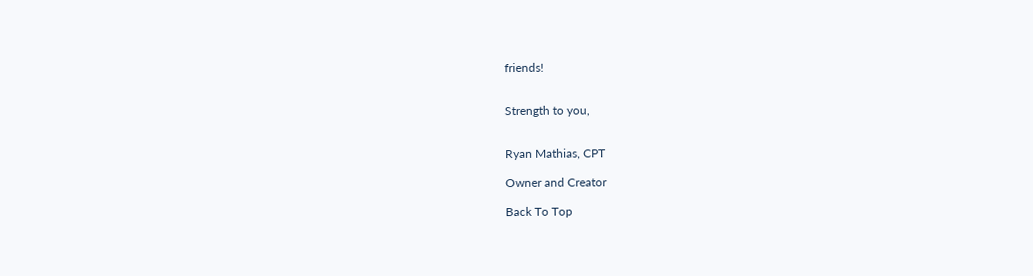friends!


Strength to you,


Ryan Mathias, CPT

Owner and Creator

Back To Top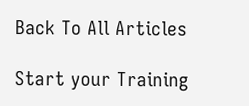Back To All Articles

Start your Training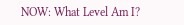NOW: What Level Am I?